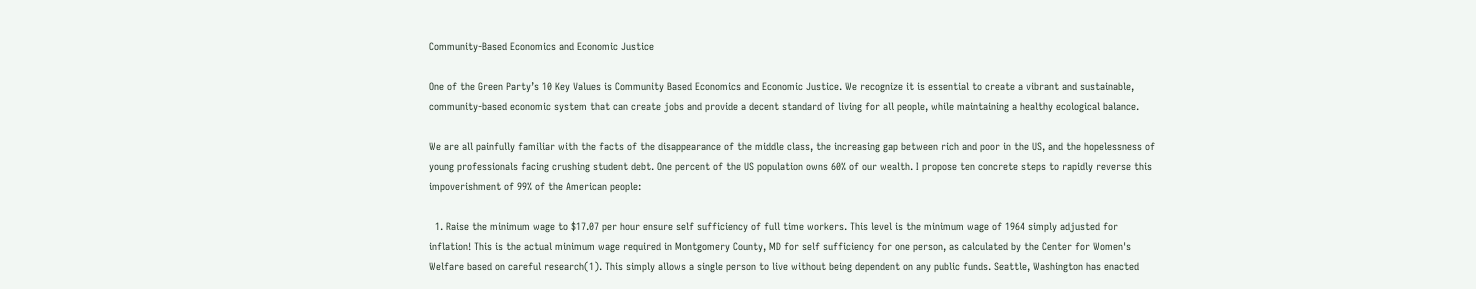Community‐Based Economics and Economic Justice

One of the Green Party’s 10 Key Values is Community Based Economics and Economic Justice. We recognize it is essential to create a vibrant and sustainable, community-based economic system that can create jobs and provide a decent standard of living for all people, while maintaining a healthy ecological balance.

We are all painfully familiar with the facts of the disappearance of the middle class, the increasing gap between rich and poor in the US, and the hopelessness of young professionals facing crushing student debt. One percent of the US population owns 60% of our wealth. I propose ten concrete steps to rapidly reverse this impoverishment of 99% of the American people:

  1. Raise the minimum wage to $17.07 per hour ensure self sufficiency of full time workers. This level is the minimum wage of 1964 simply adjusted for inflation! This is the actual minimum wage required in Montgomery County, MD for self sufficiency for one person, as calculated by the Center for Women's Welfare based on careful research(1). This simply allows a single person to live without being dependent on any public funds. Seattle, Washington has enacted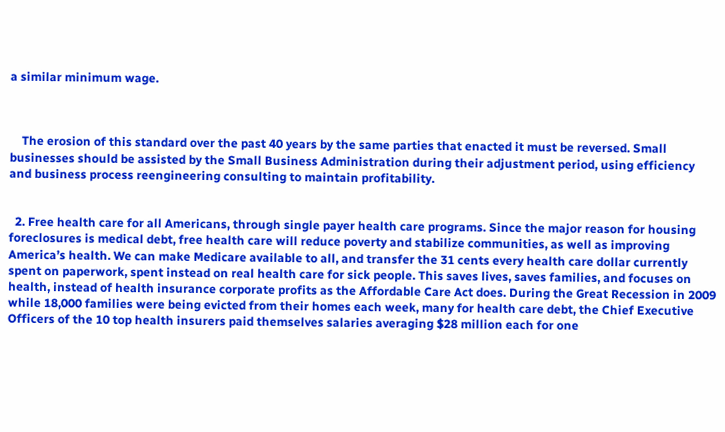a similar minimum wage.



    The erosion of this standard over the past 40 years by the same parties that enacted it must be reversed. Small businesses should be assisted by the Small Business Administration during their adjustment period, using efficiency and business process reengineering consulting to maintain profitability.


  2. Free health care for all Americans, through single payer health care programs. Since the major reason for housing foreclosures is medical debt, free health care will reduce poverty and stabilize communities, as well as improving America’s health. We can make Medicare available to all, and transfer the 31 cents every health care dollar currently spent on paperwork, spent instead on real health care for sick people. This saves lives, saves families, and focuses on health, instead of health insurance corporate profits as the Affordable Care Act does. During the Great Recession in 2009 while 18,000 families were being evicted from their homes each week, many for health care debt, the Chief Executive Officers of the 10 top health insurers paid themselves salaries averaging $28 million each for one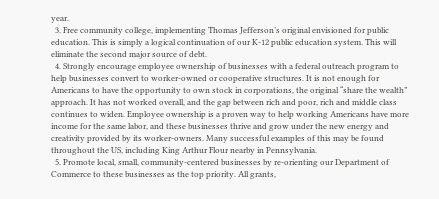year.
  3. Free community college, implementing Thomas Jefferson’s original envisioned for public education. This is simply a logical continuation of our K-12 public education system. This will eliminate the second major source of debt.
  4. Strongly encourage employee ownership of businesses with a federal outreach program to help businesses convert to worker-owned or cooperative structures. It is not enough for Americans to have the opportunity to own stock in corporations, the original “share the wealth” approach. It has not worked overall, and the gap between rich and poor, rich and middle class continues to widen. Employee ownership is a proven way to help working Americans have more income for the same labor, and these businesses thrive and grow under the new energy and creativity provided by its worker-owners. Many successful examples of this may be found throughout the US, including King Arthur Flour nearby in Pennsylvania.
  5. Promote local, small, community-centered businesses by re-orienting our Department of Commerce to these businesses as the top priority. All grants,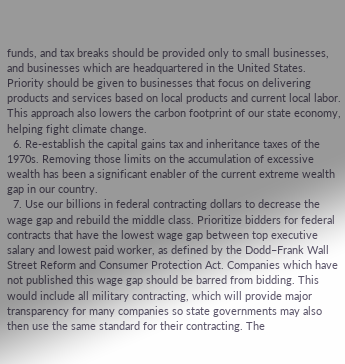funds, and tax breaks should be provided only to small businesses, and businesses which are headquartered in the United States. Priority should be given to businesses that focus on delivering products and services based on local products and current local labor. This approach also lowers the carbon footprint of our state economy, helping fight climate change.
  6. Re-establish the capital gains tax and inheritance taxes of the 1970s. Removing those limits on the accumulation of excessive wealth has been a significant enabler of the current extreme wealth gap in our country.
  7. Use our billions in federal contracting dollars to decrease the wage gap and rebuild the middle class. Prioritize bidders for federal contracts that have the lowest wage gap between top executive salary and lowest paid worker, as defined by the Dodd–Frank Wall Street Reform and Consumer Protection Act. Companies which have not published this wage gap should be barred from bidding. This would include all military contracting, which will provide major transparency for many companies so state governments may also then use the same standard for their contracting. The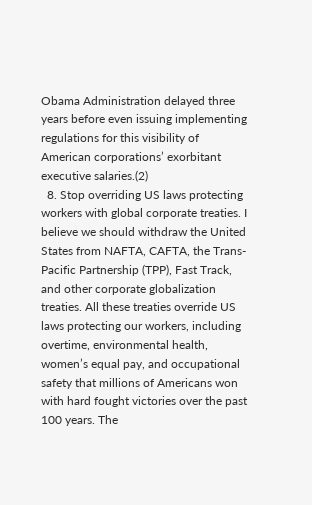Obama Administration delayed three years before even issuing implementing regulations for this visibility of American corporations’ exorbitant executive salaries.(2)
  8. Stop overriding US laws protecting workers with global corporate treaties. I believe we should withdraw the United States from NAFTA, CAFTA, the Trans-Pacific Partnership (TPP), Fast Track, and other corporate globalization treaties. All these treaties override US laws protecting our workers, including overtime, environmental health, women’s equal pay, and occupational safety that millions of Americans won with hard fought victories over the past 100 years. The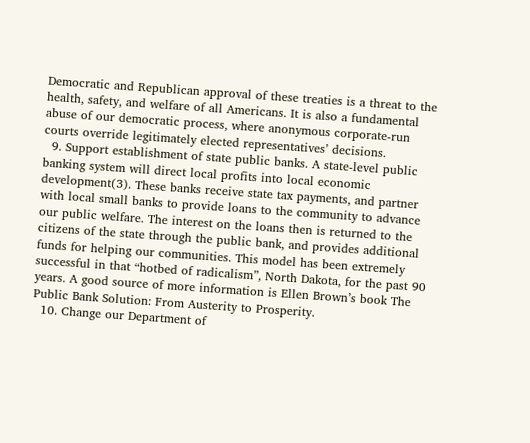Democratic and Republican approval of these treaties is a threat to the health, safety, and welfare of all Americans. It is also a fundamental abuse of our democratic process, where anonymous corporate-run courts override legitimately elected representatives’ decisions.
  9. Support establishment of state public banks. A state-level public banking system will direct local profits into local economic development(3). These banks receive state tax payments, and partner with local small banks to provide loans to the community to advance our public welfare. The interest on the loans then is returned to the citizens of the state through the public bank, and provides additional funds for helping our communities. This model has been extremely successful in that “hotbed of radicalism”, North Dakota, for the past 90 years. A good source of more information is Ellen Brown’s book The Public Bank Solution: From Austerity to Prosperity.
  10. Change our Department of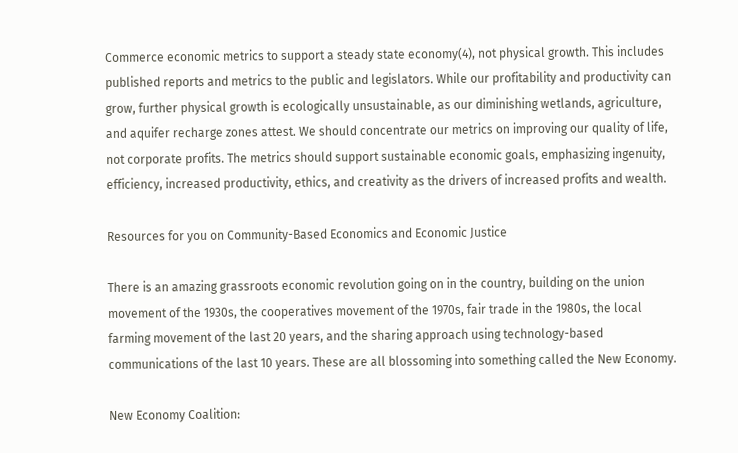Commerce economic metrics to support a steady state economy(4), not physical growth. This includes published reports and metrics to the public and legislators. While our profitability and productivity can grow, further physical growth is ecologically unsustainable, as our diminishing wetlands, agriculture, and aquifer recharge zones attest. We should concentrate our metrics on improving our quality of life, not corporate profits. The metrics should support sustainable economic goals, emphasizing ingenuity, efficiency, increased productivity, ethics, and creativity as the drivers of increased profits and wealth.

Resources for you on Community-Based Economics and Economic Justice

There is an amazing grassroots economic revolution going on in the country, building on the union movement of the 1930s, the cooperatives movement of the 1970s, fair trade in the 1980s, the local farming movement of the last 20 years, and the sharing approach using technology-based communications of the last 10 years. These are all blossoming into something called the New Economy.

New Economy Coalition: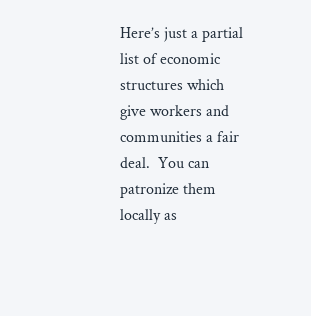Here’s just a partial list of economic structures which give workers and communities a fair deal.  You can patronize them locally as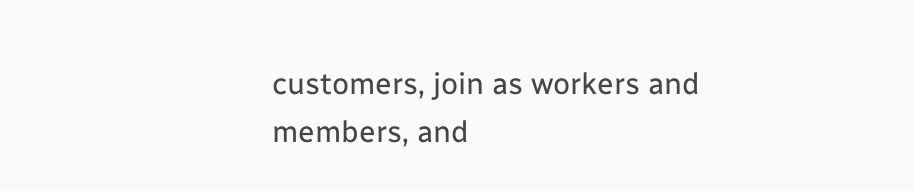customers, join as workers and members, and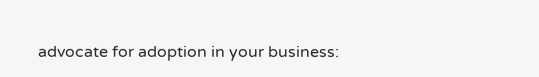advocate for adoption in your business: